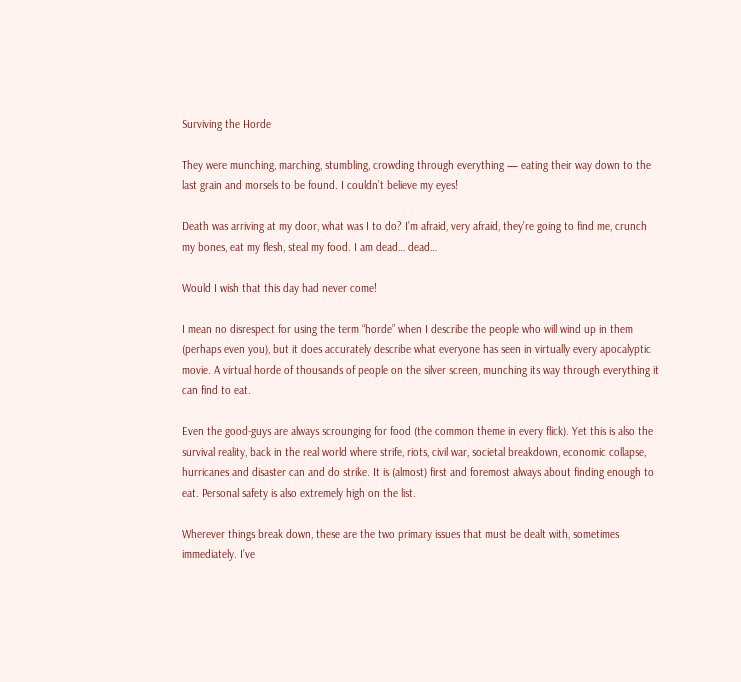Surviving the Horde

They were munching, marching, stumbling, crowding through everything — eating their way down to the last grain and morsels to be found. I couldn’t believe my eyes!

Death was arriving at my door, what was I to do? I’m afraid, very afraid, they’re going to find me, crunch my bones, eat my flesh, steal my food. I am dead… dead…

Would I wish that this day had never come!

I mean no disrespect for using the term “horde” when I describe the people who will wind up in them (perhaps even you), but it does accurately describe what everyone has seen in virtually every apocalyptic movie. A virtual horde of thousands of people on the silver screen, munching its way through everything it can find to eat.

Even the good-guys are always scrounging for food (the common theme in every flick). Yet this is also the survival reality, back in the real world where strife, riots, civil war, societal breakdown, economic collapse, hurricanes and disaster can and do strike. It is (almost) first and foremost always about finding enough to eat. Personal safety is also extremely high on the list.

Wherever things break down, these are the two primary issues that must be dealt with, sometimes immediately. I’ve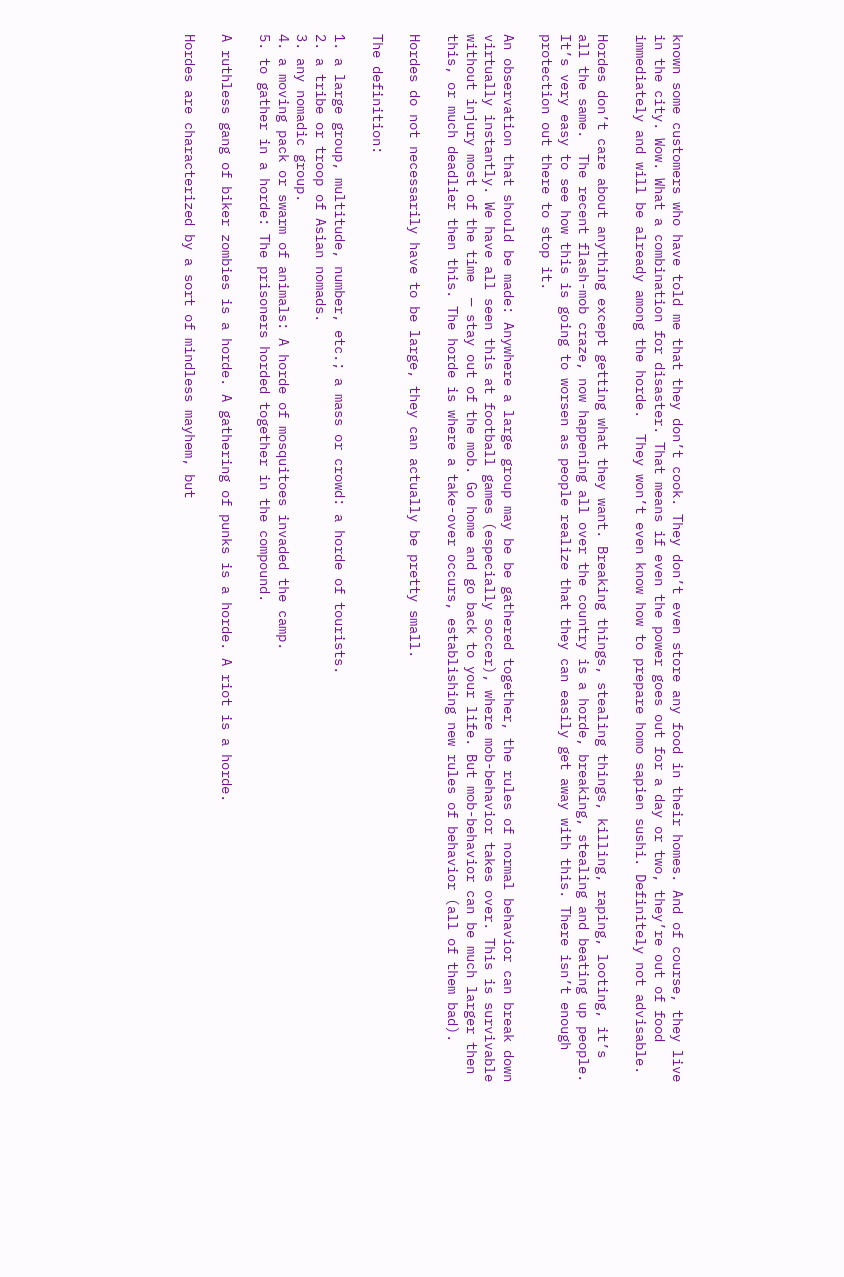known some customers who have told me that they don’t cook. They don’t even store any food in their homes. And of course, they live in the city. Wow. What a combination for disaster. That means if even the power goes out for a day or two, they’re out of food immediately and will be already among the horde.  They won’t even know how to prepare homo sapien sushi. Definitely not advisable.

Hordes don’t care about anything except getting what they want. Breaking things, stealing things, killing, raping, looting, it’s all the same.  The recent flash-mob craze, now happening all over the country is a horde, breaking, stealing and beating up people. It’s very easy to see how this is going to worsen as people realize that they can easily get away with this. There isn’t enough protection out there to stop it.

An observation that should be made: Anywhere a large group may be be gathered together, the rules of normal behavior can break down virtually instantly. We have all seen this at football games (especially soccer), where mob-behavior takes over. This is survivable without injury most of the time  — stay out of the mob. Go home and go back to your life. But mob-behavior can be much larger then this, or much deadlier then this. The horde is where a take-over occurs, establishing new rules of behavior (all of them bad).

Hordes do not necessarily have to be large, they can actually be pretty small.

The definition:

1. a large group, multitude, number, etc.; a mass or crowd: a horde of tourists.
2. a tribe or troop of Asian nomads.
3. any nomadic group.
4. a moving pack or swarm of animals: A horde of mosquitoes invaded the camp.
5. to gather in a horde: The prisoners horded together in the compound.

A ruthless gang of biker zombies is a horde. A gathering of punks is a horde. A riot is a horde.

Hordes are characterized by a sort of mindless mayhem, but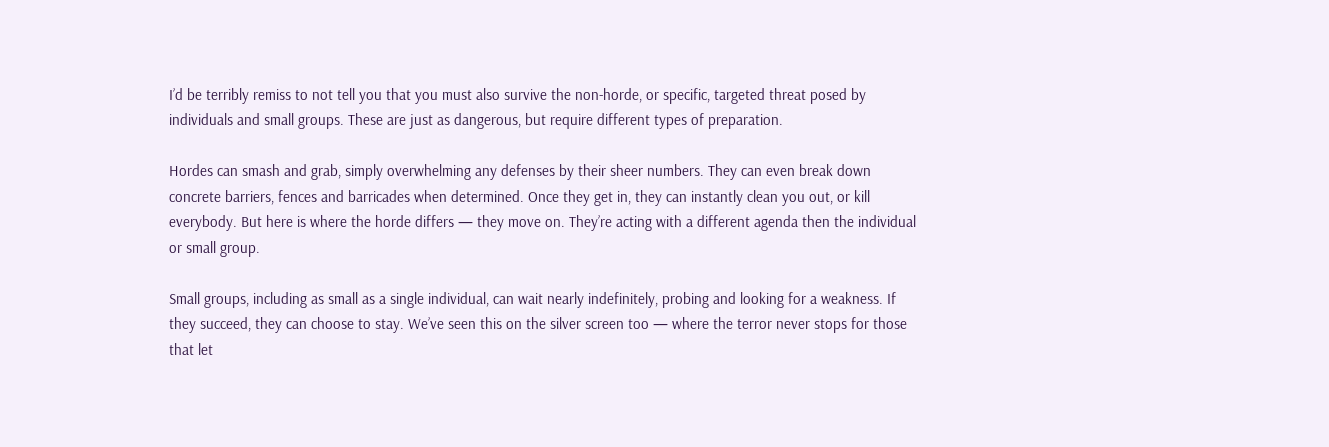I’d be terribly remiss to not tell you that you must also survive the non-horde, or specific, targeted threat posed by individuals and small groups. These are just as dangerous, but require different types of preparation.

Hordes can smash and grab, simply overwhelming any defenses by their sheer numbers. They can even break down concrete barriers, fences and barricades when determined. Once they get in, they can instantly clean you out, or kill everybody. But here is where the horde differs — they move on. They’re acting with a different agenda then the individual or small group.

Small groups, including as small as a single individual, can wait nearly indefinitely, probing and looking for a weakness. If they succeed, they can choose to stay. We’ve seen this on the silver screen too — where the terror never stops for those that let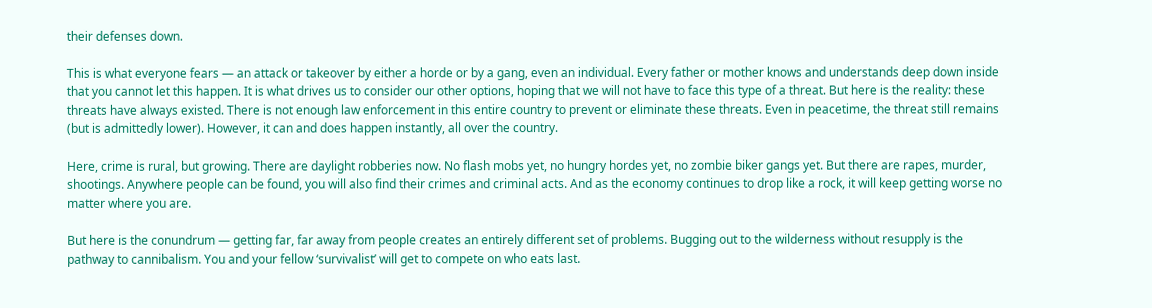their defenses down.

This is what everyone fears — an attack or takeover by either a horde or by a gang, even an individual. Every father or mother knows and understands deep down inside that you cannot let this happen. It is what drives us to consider our other options, hoping that we will not have to face this type of a threat. But here is the reality: these threats have always existed. There is not enough law enforcement in this entire country to prevent or eliminate these threats. Even in peacetime, the threat still remains (but is admittedly lower). However, it can and does happen instantly, all over the country.

Here, crime is rural, but growing. There are daylight robberies now. No flash mobs yet, no hungry hordes yet, no zombie biker gangs yet. But there are rapes, murder, shootings. Anywhere people can be found, you will also find their crimes and criminal acts. And as the economy continues to drop like a rock, it will keep getting worse no matter where you are.

But here is the conundrum — getting far, far away from people creates an entirely different set of problems. Bugging out to the wilderness without resupply is the pathway to cannibalism. You and your fellow ‘survivalist’ will get to compete on who eats last.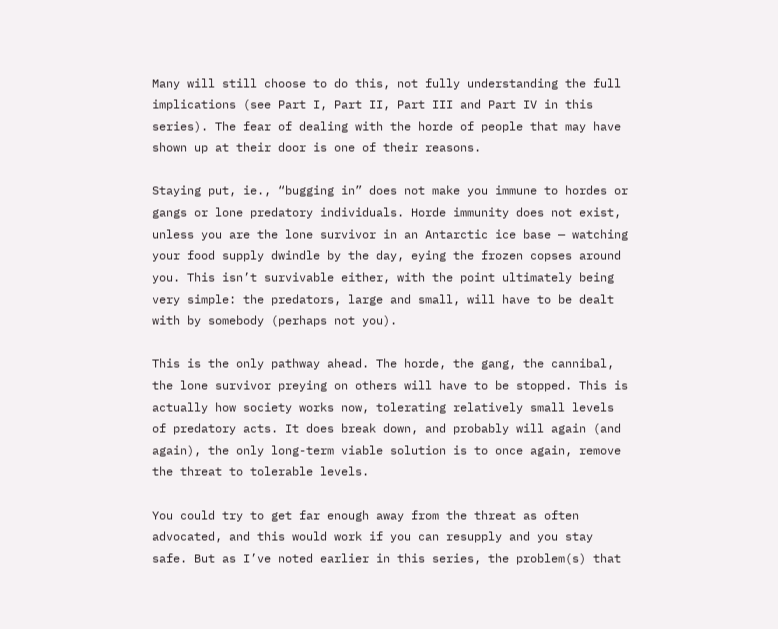Many will still choose to do this, not fully understanding the full implications (see Part I, Part II, Part III and Part IV in this series). The fear of dealing with the horde of people that may have shown up at their door is one of their reasons.

Staying put, ie., “bugging in” does not make you immune to hordes or gangs or lone predatory individuals. Horde immunity does not exist, unless you are the lone survivor in an Antarctic ice base — watching your food supply dwindle by the day, eying the frozen copses around you. This isn’t survivable either, with the point ultimately being very simple: the predators, large and small, will have to be dealt with by somebody (perhaps not you).

This is the only pathway ahead. The horde, the gang, the cannibal, the lone survivor preying on others will have to be stopped. This is actually how society works now, tolerating relatively small levels of predatory acts. It does break down, and probably will again (and again), the only long-term viable solution is to once again, remove the threat to tolerable levels.

You could try to get far enough away from the threat as often advocated, and this would work if you can resupply and you stay safe. But as I’ve noted earlier in this series, the problem(s) that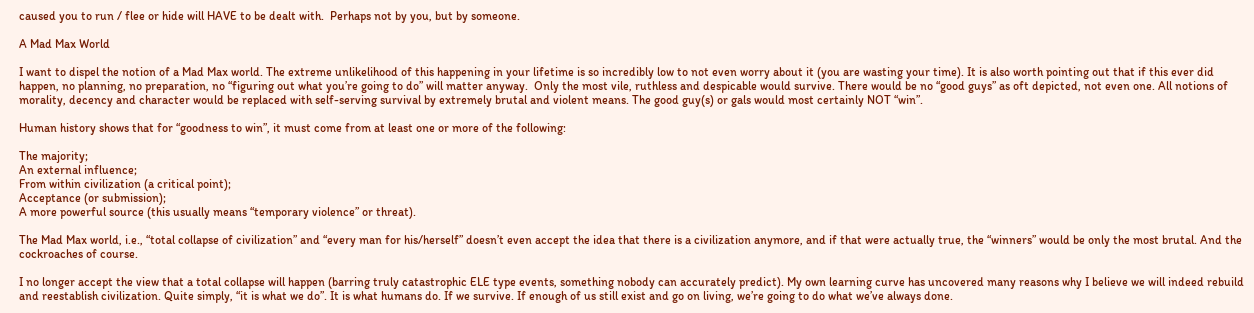caused you to run / flee or hide will HAVE to be dealt with.  Perhaps not by you, but by someone.

A Mad Max World

I want to dispel the notion of a Mad Max world. The extreme unlikelihood of this happening in your lifetime is so incredibly low to not even worry about it (you are wasting your time). It is also worth pointing out that if this ever did happen, no planning, no preparation, no “figuring out what you’re going to do” will matter anyway.  Only the most vile, ruthless and despicable would survive. There would be no “good guys” as oft depicted, not even one. All notions of morality, decency and character would be replaced with self-serving survival by extremely brutal and violent means. The good guy(s) or gals would most certainly NOT “win”.

Human history shows that for “goodness to win”, it must come from at least one or more of the following:

The majority;
An external influence;
From within civilization (a critical point);
Acceptance (or submission);
A more powerful source (this usually means “temporary violence” or threat).

The Mad Max world, i.e., “total collapse of civilization” and “every man for his/herself” doesn’t even accept the idea that there is a civilization anymore, and if that were actually true, the “winners” would be only the most brutal. And the cockroaches of course.

I no longer accept the view that a total collapse will happen (barring truly catastrophic ELE type events, something nobody can accurately predict). My own learning curve has uncovered many reasons why I believe we will indeed rebuild and reestablish civilization. Quite simply, “it is what we do”. It is what humans do. If we survive. If enough of us still exist and go on living, we’re going to do what we’ve always done.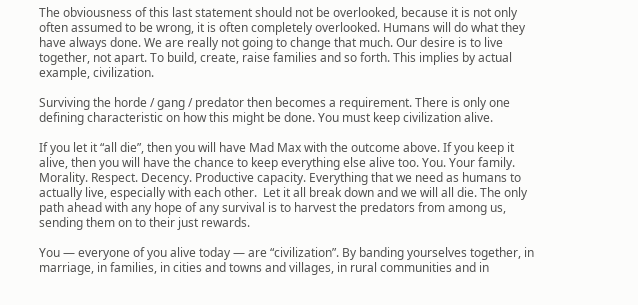The obviousness of this last statement should not be overlooked, because it is not only often assumed to be wrong, it is often completely overlooked. Humans will do what they have always done. We are really not going to change that much. Our desire is to live together, not apart. To build, create, raise families and so forth. This implies by actual example, civilization.

Surviving the horde / gang / predator then becomes a requirement. There is only one defining characteristic on how this might be done. You must keep civilization alive.

If you let it “all die”, then you will have Mad Max with the outcome above. If you keep it alive, then you will have the chance to keep everything else alive too. You. Your family. Morality. Respect. Decency. Productive capacity. Everything that we need as humans to actually live, especially with each other.  Let it all break down and we will all die. The only path ahead with any hope of any survival is to harvest the predators from among us, sending them on to their just rewards.

You — everyone of you alive today — are “civilization”. By banding yourselves together, in marriage, in families, in cities and towns and villages, in rural communities and in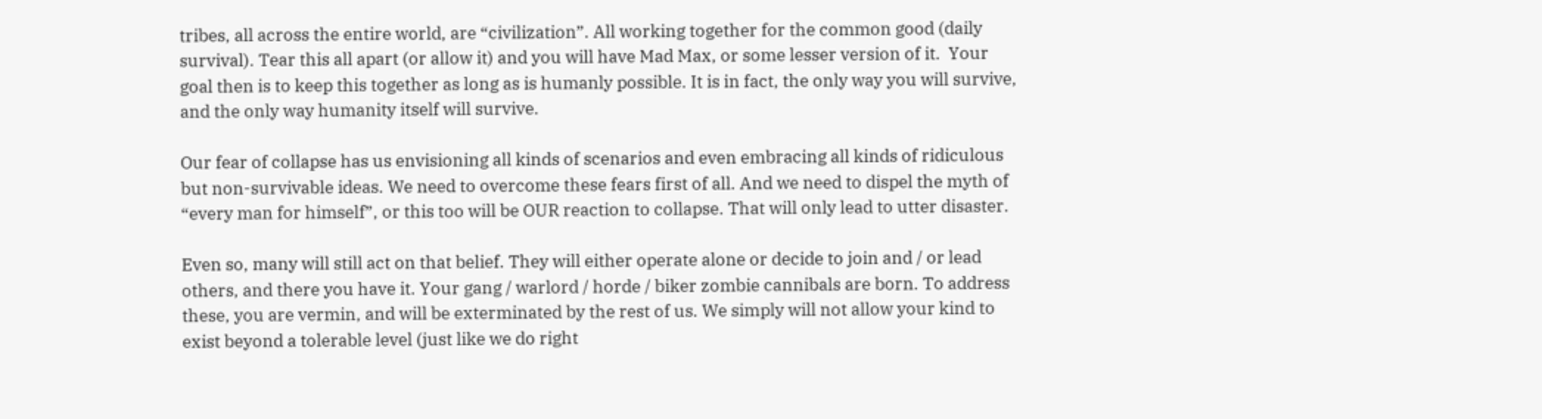tribes, all across the entire world, are “civilization”. All working together for the common good (daily survival). Tear this all apart (or allow it) and you will have Mad Max, or some lesser version of it.  Your goal then is to keep this together as long as is humanly possible. It is in fact, the only way you will survive, and the only way humanity itself will survive.

Our fear of collapse has us envisioning all kinds of scenarios and even embracing all kinds of ridiculous but non-survivable ideas. We need to overcome these fears first of all. And we need to dispel the myth of “every man for himself”, or this too will be OUR reaction to collapse. That will only lead to utter disaster.

Even so, many will still act on that belief. They will either operate alone or decide to join and / or lead others, and there you have it. Your gang / warlord / horde / biker zombie cannibals are born. To address these, you are vermin, and will be exterminated by the rest of us. We simply will not allow your kind to exist beyond a tolerable level (just like we do right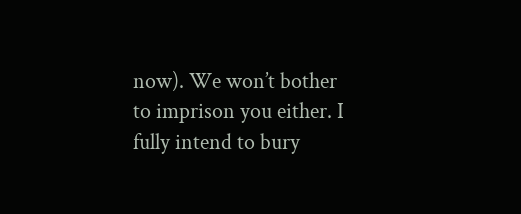now). We won’t bother to imprison you either. I fully intend to bury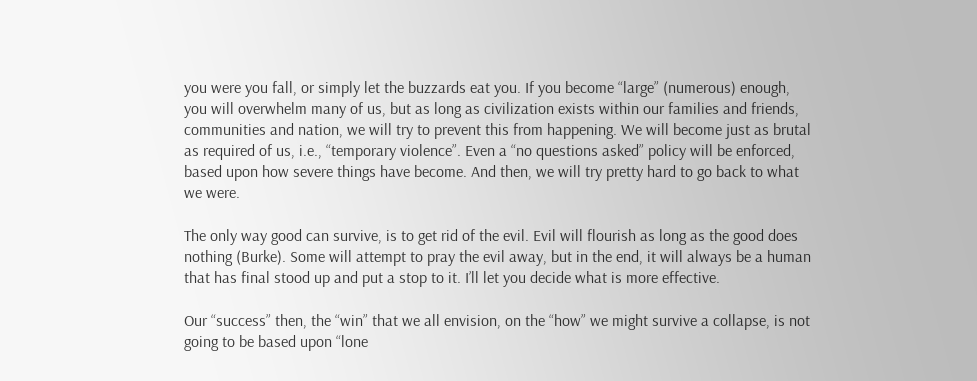you were you fall, or simply let the buzzards eat you. If you become “large” (numerous) enough, you will overwhelm many of us, but as long as civilization exists within our families and friends, communities and nation, we will try to prevent this from happening. We will become just as brutal as required of us, i.e., “temporary violence”. Even a “no questions asked” policy will be enforced, based upon how severe things have become. And then, we will try pretty hard to go back to what we were.

The only way good can survive, is to get rid of the evil. Evil will flourish as long as the good does nothing (Burke). Some will attempt to pray the evil away, but in the end, it will always be a human that has final stood up and put a stop to it. I’ll let you decide what is more effective.

Our “success” then, the “win” that we all envision, on the “how” we might survive a collapse, is not going to be based upon “lone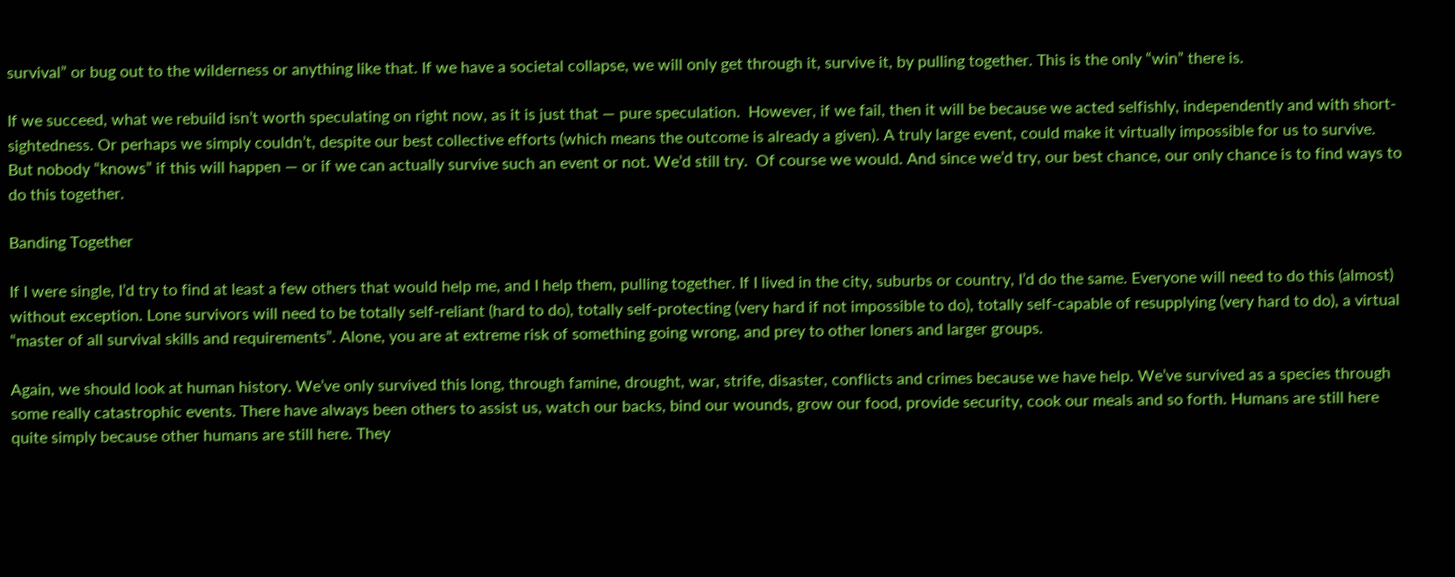survival” or bug out to the wilderness or anything like that. If we have a societal collapse, we will only get through it, survive it, by pulling together. This is the only “win” there is.

If we succeed, what we rebuild isn’t worth speculating on right now, as it is just that — pure speculation.  However, if we fail, then it will be because we acted selfishly, independently and with short-sightedness. Or perhaps we simply couldn’t, despite our best collective efforts (which means the outcome is already a given). A truly large event, could make it virtually impossible for us to survive. But nobody “knows” if this will happen — or if we can actually survive such an event or not. We’d still try.  Of course we would. And since we’d try, our best chance, our only chance is to find ways to do this together.

Banding Together

If I were single, I’d try to find at least a few others that would help me, and I help them, pulling together. If I lived in the city, suburbs or country, I’d do the same. Everyone will need to do this (almost) without exception. Lone survivors will need to be totally self-reliant (hard to do), totally self-protecting (very hard if not impossible to do), totally self-capable of resupplying (very hard to do), a virtual “master of all survival skills and requirements”. Alone, you are at extreme risk of something going wrong, and prey to other loners and larger groups.

Again, we should look at human history. We’ve only survived this long, through famine, drought, war, strife, disaster, conflicts and crimes because we have help. We’ve survived as a species through some really catastrophic events. There have always been others to assist us, watch our backs, bind our wounds, grow our food, provide security, cook our meals and so forth. Humans are still here quite simply because other humans are still here. They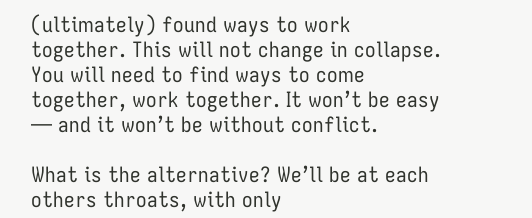(ultimately) found ways to work together. This will not change in collapse. You will need to find ways to come together, work together. It won’t be easy — and it won’t be without conflict.

What is the alternative? We’ll be at each others throats, with only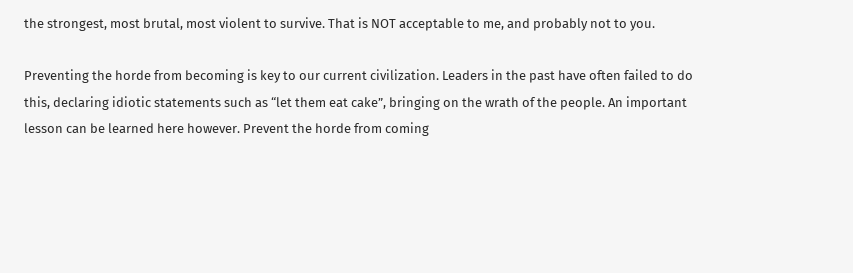the strongest, most brutal, most violent to survive. That is NOT acceptable to me, and probably not to you.

Preventing the horde from becoming is key to our current civilization. Leaders in the past have often failed to do this, declaring idiotic statements such as “let them eat cake”, bringing on the wrath of the people. An important lesson can be learned here however. Prevent the horde from coming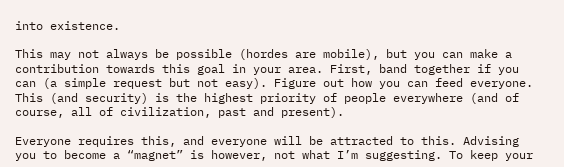into existence.

This may not always be possible (hordes are mobile), but you can make a contribution towards this goal in your area. First, band together if you can (a simple request but not easy). Figure out how you can feed everyone. This (and security) is the highest priority of people everywhere (and of course, all of civilization, past and present).

Everyone requires this, and everyone will be attracted to this. Advising you to become a “magnet” is however, not what I’m suggesting. To keep your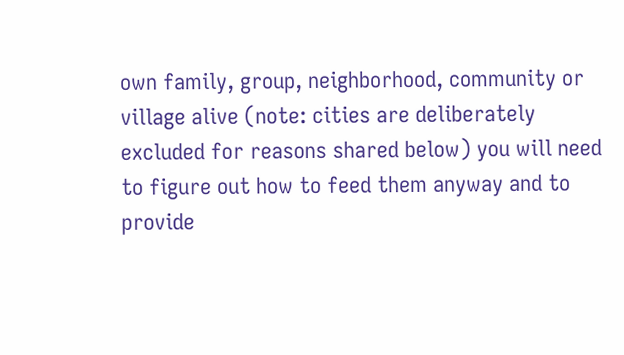own family, group, neighborhood, community or village alive (note: cities are deliberately excluded for reasons shared below) you will need to figure out how to feed them anyway and to provide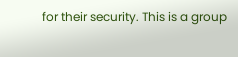for their security. This is a group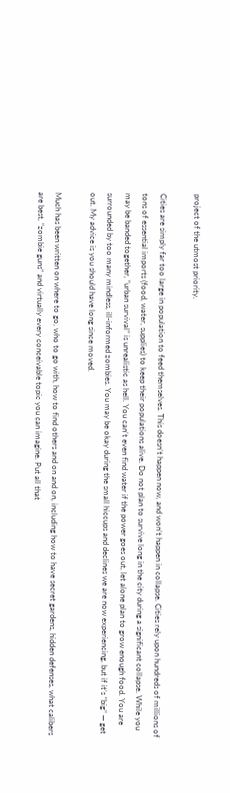project of the utmost priority.

Cities are simply far too large in population to feed themselves. This doesn’t happen now, and won’t happen in collapse. Cities rely upon hundreds of millions of tons of essential imports (food, water, supplies) to keep their populations alive. Do not plan to survive long in the city during a significant collapse. While you may be banded together, “urban survival” is unrealistic as hell. You can’t even find water if the power goes out, let alone plan to grow enough food. You are surrounded by too many mindless, ill-informed zombies. You may be okay during the small hiccups and declines we are now experiencing, but if it’s “big” — get out. My advice is you should have long since moved.

Much has been written on where to go, who to go with, how to find others and on and on, including how to have secret gardens, hidden defenses, what calibers are best, “zombie guns” and virtually every conceivable topic you can imagine. Put all that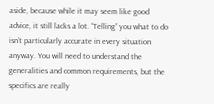aside, because while it may seem like good advice, it still lacks a lot. “Telling” you what to do isn’t particularly accurate in every situation anyway. You will need to understand the generalities and common requirements, but the specifics are really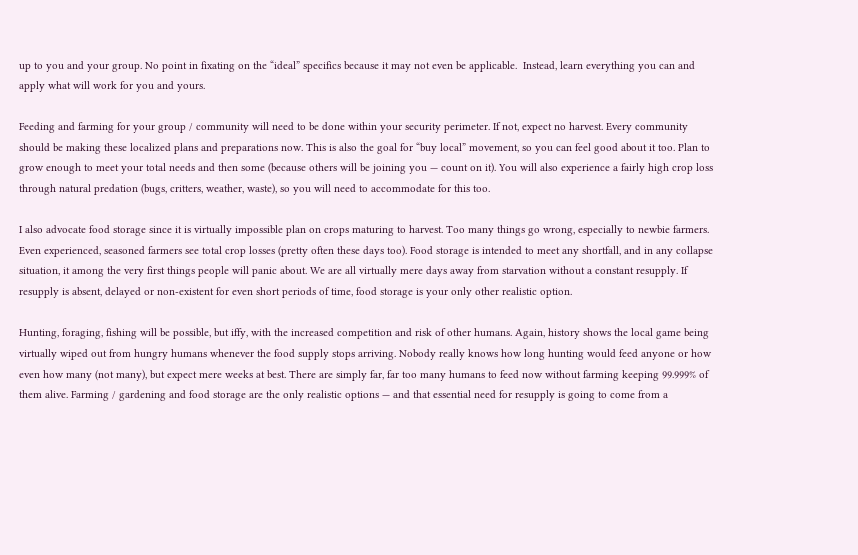up to you and your group. No point in fixating on the “ideal” specifics because it may not even be applicable.  Instead, learn everything you can and apply what will work for you and yours.

Feeding and farming for your group / community will need to be done within your security perimeter. If not, expect no harvest. Every community should be making these localized plans and preparations now. This is also the goal for “buy local” movement, so you can feel good about it too. Plan to grow enough to meet your total needs and then some (because others will be joining you — count on it). You will also experience a fairly high crop loss through natural predation (bugs, critters, weather, waste), so you will need to accommodate for this too.

I also advocate food storage since it is virtually impossible plan on crops maturing to harvest. Too many things go wrong, especially to newbie farmers. Even experienced, seasoned farmers see total crop losses (pretty often these days too). Food storage is intended to meet any shortfall, and in any collapse situation, it among the very first things people will panic about. We are all virtually mere days away from starvation without a constant resupply. If resupply is absent, delayed or non-existent for even short periods of time, food storage is your only other realistic option.

Hunting, foraging, fishing will be possible, but iffy, with the increased competition and risk of other humans. Again, history shows the local game being virtually wiped out from hungry humans whenever the food supply stops arriving. Nobody really knows how long hunting would feed anyone or how even how many (not many), but expect mere weeks at best. There are simply far, far too many humans to feed now without farming keeping 99.999% of them alive. Farming / gardening and food storage are the only realistic options — and that essential need for resupply is going to come from a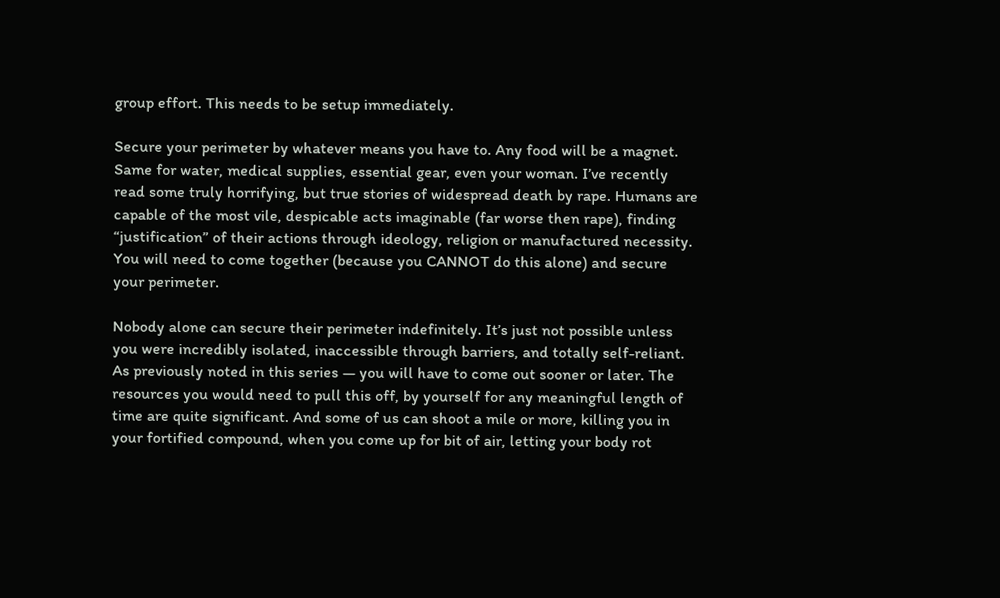group effort. This needs to be setup immediately.

Secure your perimeter by whatever means you have to. Any food will be a magnet. Same for water, medical supplies, essential gear, even your woman. I’ve recently read some truly horrifying, but true stories of widespread death by rape. Humans are capable of the most vile, despicable acts imaginable (far worse then rape), finding “justification” of their actions through ideology, religion or manufactured necessity. You will need to come together (because you CANNOT do this alone) and secure your perimeter.

Nobody alone can secure their perimeter indefinitely. It’s just not possible unless you were incredibly isolated, inaccessible through barriers, and totally self-reliant. As previously noted in this series — you will have to come out sooner or later. The resources you would need to pull this off, by yourself for any meaningful length of time are quite significant. And some of us can shoot a mile or more, killing you in your fortified compound, when you come up for bit of air, letting your body rot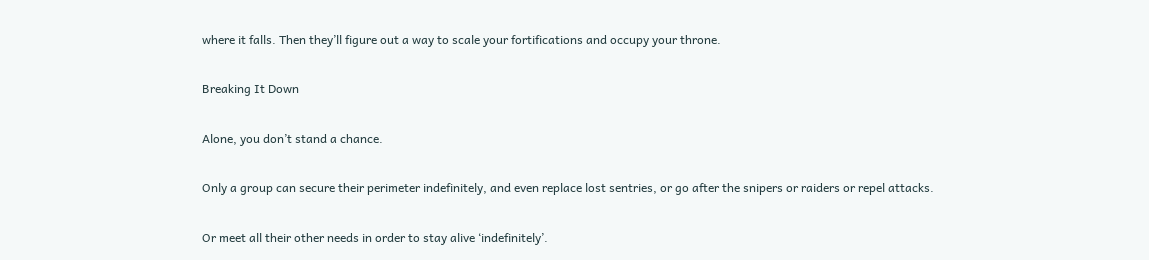where it falls. Then they’ll figure out a way to scale your fortifications and occupy your throne.

Breaking It Down

Alone, you don’t stand a chance.

Only a group can secure their perimeter indefinitely, and even replace lost sentries, or go after the snipers or raiders or repel attacks.

Or meet all their other needs in order to stay alive ‘indefinitely’.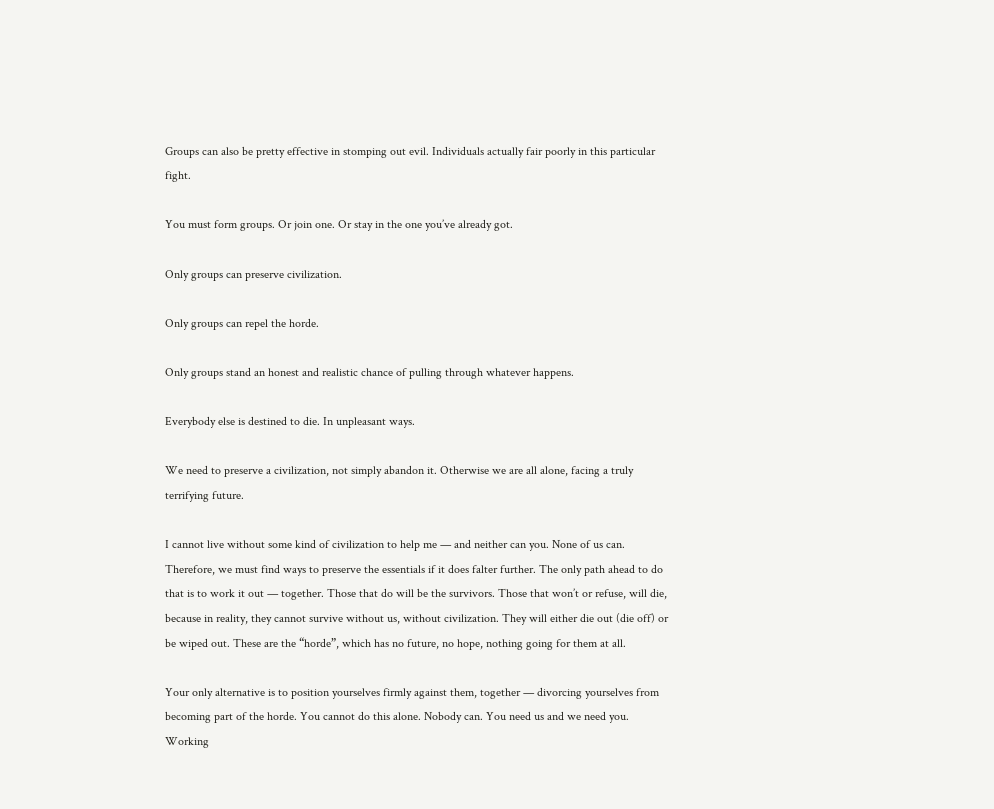Groups can also be pretty effective in stomping out evil. Individuals actually fair poorly in this particular fight.

You must form groups. Or join one. Or stay in the one you’ve already got.

Only groups can preserve civilization.

Only groups can repel the horde.

Only groups stand an honest and realistic chance of pulling through whatever happens.

Everybody else is destined to die. In unpleasant ways.

We need to preserve a civilization, not simply abandon it. Otherwise we are all alone, facing a truly terrifying future.

I cannot live without some kind of civilization to help me — and neither can you. None of us can. Therefore, we must find ways to preserve the essentials if it does falter further. The only path ahead to do that is to work it out — together. Those that do will be the survivors. Those that won’t or refuse, will die, because in reality, they cannot survive without us, without civilization. They will either die out (die off) or be wiped out. These are the “horde”, which has no future, no hope, nothing going for them at all.

Your only alternative is to position yourselves firmly against them, together — divorcing yourselves from becoming part of the horde. You cannot do this alone. Nobody can. You need us and we need you. Working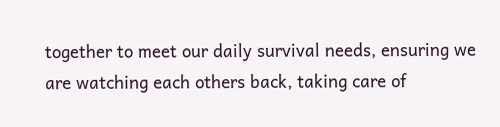together to meet our daily survival needs, ensuring we are watching each others back, taking care of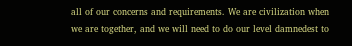all of our concerns and requirements. We are civilization when we are together, and we will need to do our level damnedest to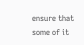ensure that some of it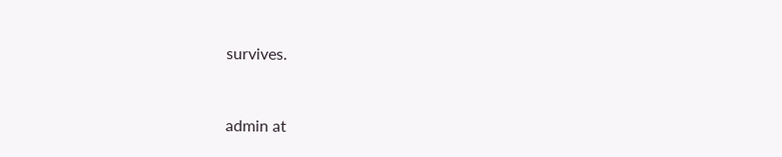survives.


admin at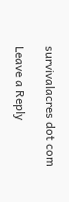survivalacres dot com

Leave a Reply